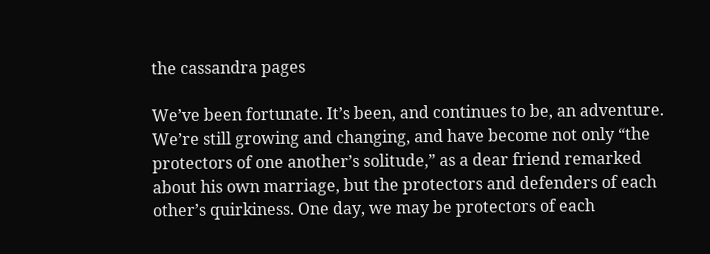the cassandra pages

We’ve been fortunate. It’s been, and continues to be, an adventure. We’re still growing and changing, and have become not only “the protectors of one another’s solitude,” as a dear friend remarked about his own marriage, but the protectors and defenders of each other’s quirkiness. One day, we may be protectors of each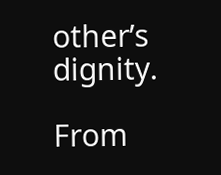other’s dignity.

From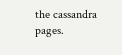the cassandra pages.